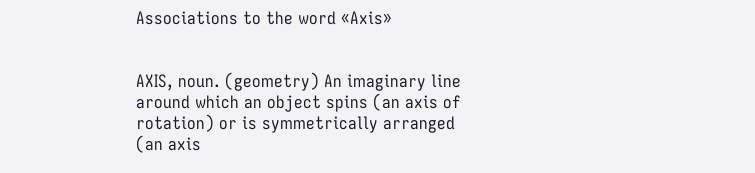Associations to the word «Axis»


AXIS, noun. (geometry) An imaginary line around which an object spins (an axis of rotation) or is symmetrically arranged (an axis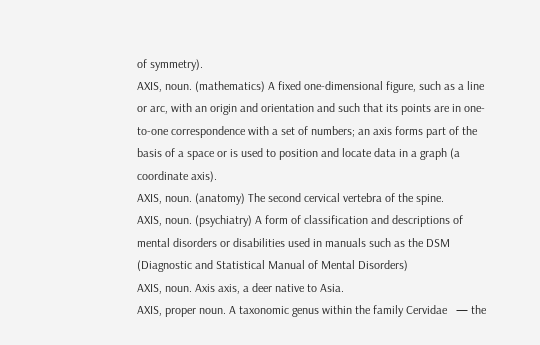of symmetry).
AXIS, noun. (mathematics) A fixed one-dimensional figure, such as a line or arc, with an origin and orientation and such that its points are in one-to-one correspondence with a set of numbers; an axis forms part of the basis of a space or is used to position and locate data in a graph (a coordinate axis).
AXIS, noun. (anatomy) The second cervical vertebra of the spine.
AXIS, noun. (psychiatry) A form of classification and descriptions of mental disorders or disabilities used in manuals such as the DSM (Diagnostic and Statistical Manual of Mental Disorders)
AXIS, noun. Axis axis, a deer native to Asia.
AXIS, proper noun. A taxonomic genus within the family Cervidae   — the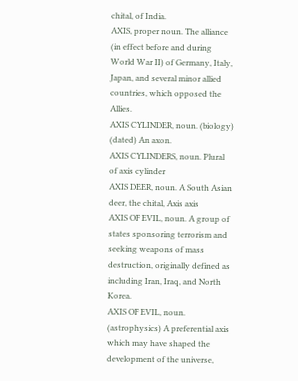chital, of India.
AXIS, proper noun. The alliance (in effect before and during World War II) of Germany, Italy, Japan, and several minor allied countries, which opposed the Allies.
AXIS CYLINDER, noun. (biology) (dated) An axon.
AXIS CYLINDERS, noun. Plural of axis cylinder
AXIS DEER, noun. A South Asian deer, the chital, Axis axis
AXIS OF EVIL, noun. A group of states sponsoring terrorism and seeking weapons of mass destruction, originally defined as including Iran, Iraq, and North Korea.
AXIS OF EVIL, noun. (astrophysics) A preferential axis which may have shaped the development of the universe,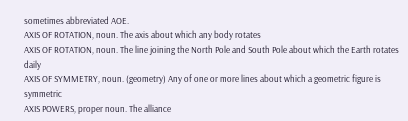sometimes abbreviated AOE.
AXIS OF ROTATION, noun. The axis about which any body rotates
AXIS OF ROTATION, noun. The line joining the North Pole and South Pole about which the Earth rotates daily
AXIS OF SYMMETRY, noun. (geometry) Any of one or more lines about which a geometric figure is symmetric
AXIS POWERS, proper noun. The alliance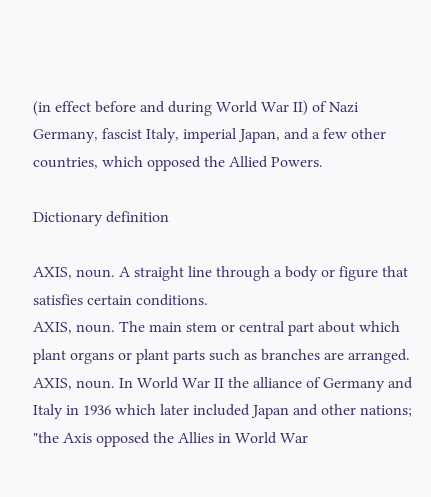(in effect before and during World War II) of Nazi Germany, fascist Italy, imperial Japan, and a few other countries, which opposed the Allied Powers.

Dictionary definition

AXIS, noun. A straight line through a body or figure that satisfies certain conditions.
AXIS, noun. The main stem or central part about which plant organs or plant parts such as branches are arranged.
AXIS, noun. In World War II the alliance of Germany and Italy in 1936 which later included Japan and other nations; "the Axis opposed the Allies in World War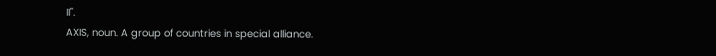II".
AXIS, noun. A group of countries in special alliance.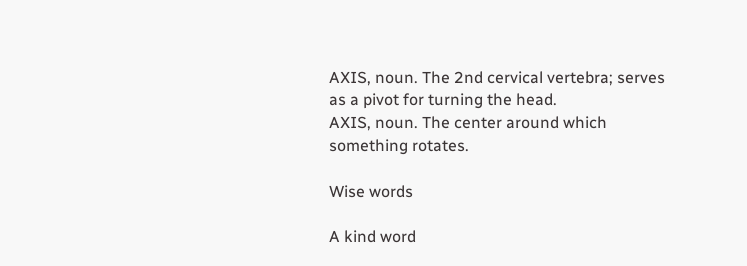AXIS, noun. The 2nd cervical vertebra; serves as a pivot for turning the head.
AXIS, noun. The center around which something rotates.

Wise words

A kind word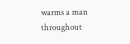warms a man throughout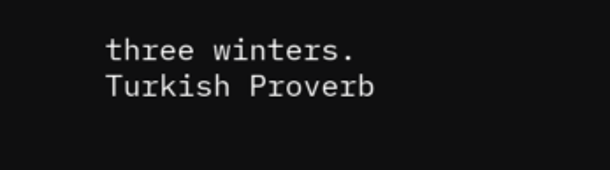three winters.
Turkish Proverb